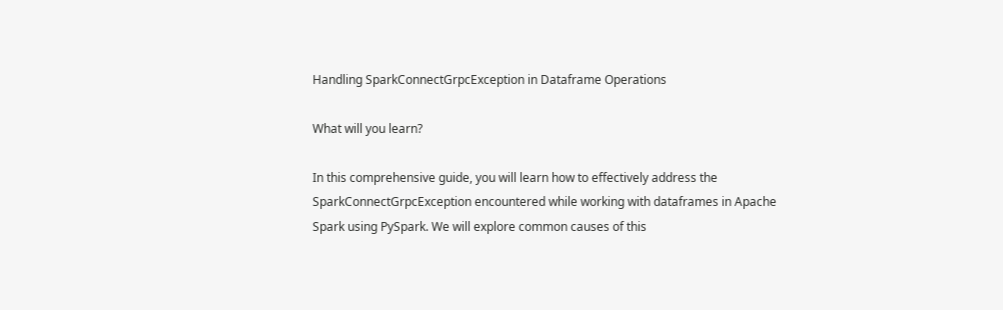Handling SparkConnectGrpcException in Dataframe Operations

What will you learn?

In this comprehensive guide, you will learn how to effectively address the SparkConnectGrpcException encountered while working with dataframes in Apache Spark using PySpark. We will explore common causes of this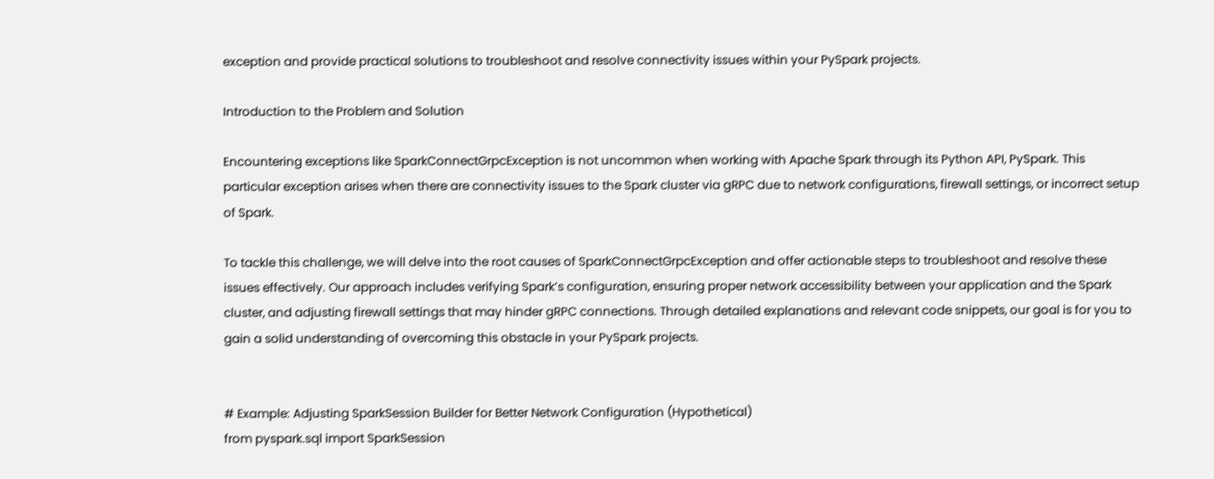exception and provide practical solutions to troubleshoot and resolve connectivity issues within your PySpark projects.

Introduction to the Problem and Solution

Encountering exceptions like SparkConnectGrpcException is not uncommon when working with Apache Spark through its Python API, PySpark. This particular exception arises when there are connectivity issues to the Spark cluster via gRPC due to network configurations, firewall settings, or incorrect setup of Spark.

To tackle this challenge, we will delve into the root causes of SparkConnectGrpcException and offer actionable steps to troubleshoot and resolve these issues effectively. Our approach includes verifying Spark’s configuration, ensuring proper network accessibility between your application and the Spark cluster, and adjusting firewall settings that may hinder gRPC connections. Through detailed explanations and relevant code snippets, our goal is for you to gain a solid understanding of overcoming this obstacle in your PySpark projects.


# Example: Adjusting SparkSession Builder for Better Network Configuration (Hypothetical)
from pyspark.sql import SparkSession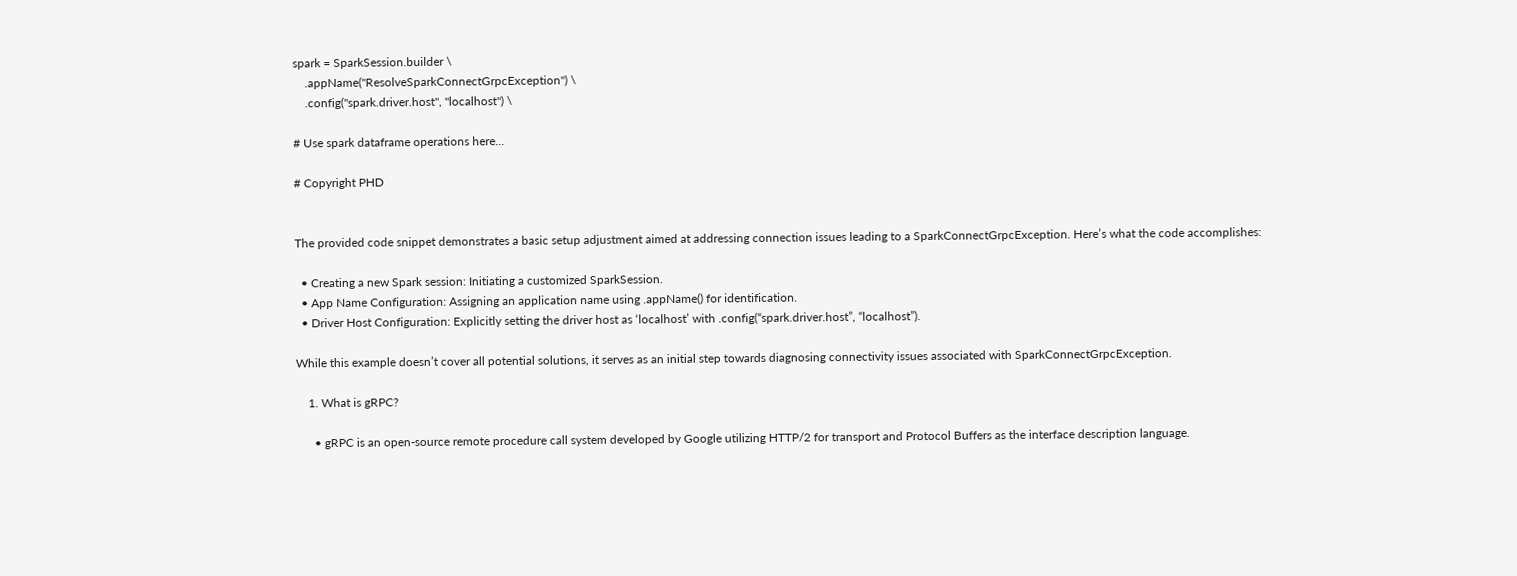spark = SparkSession.builder \
    .appName("ResolveSparkConnectGrpcException") \
    .config("spark.driver.host", "localhost") \

# Use spark dataframe operations here...

# Copyright PHD


The provided code snippet demonstrates a basic setup adjustment aimed at addressing connection issues leading to a SparkConnectGrpcException. Here’s what the code accomplishes:

  • Creating a new Spark session: Initiating a customized SparkSession.
  • App Name Configuration: Assigning an application name using .appName() for identification.
  • Driver Host Configuration: Explicitly setting the driver host as ‘localhost’ with .config(“spark.driver.host”, “localhost”).

While this example doesn’t cover all potential solutions, it serves as an initial step towards diagnosing connectivity issues associated with SparkConnectGrpcException.

    1. What is gRPC?

      • gRPC is an open-source remote procedure call system developed by Google utilizing HTTP/2 for transport and Protocol Buffers as the interface description language.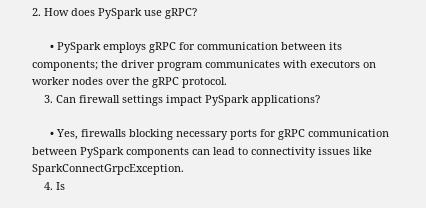2. How does PySpark use gRPC?

      • PySpark employs gRPC for communication between its components; the driver program communicates with executors on worker nodes over the gRPC protocol.
    3. Can firewall settings impact PySpark applications?

      • Yes, firewalls blocking necessary ports for gRPC communication between PySpark components can lead to connectivity issues like SparkConnectGrpcException.
    4. Is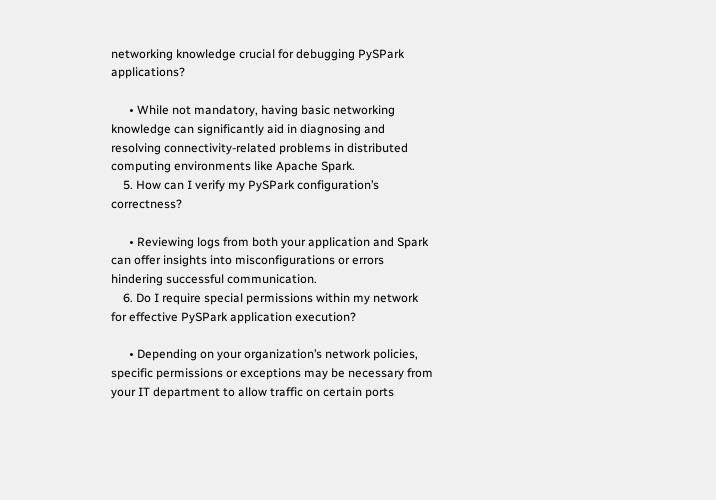networking knowledge crucial for debugging PySPark applications?

      • While not mandatory, having basic networking knowledge can significantly aid in diagnosing and resolving connectivity-related problems in distributed computing environments like Apache Spark.
    5. How can I verify my PySPark configuration’s correctness?

      • Reviewing logs from both your application and Spark can offer insights into misconfigurations or errors hindering successful communication.
    6. Do I require special permissions within my network for effective PySPark application execution?

      • Depending on your organization’s network policies, specific permissions or exceptions may be necessary from your IT department to allow traffic on certain ports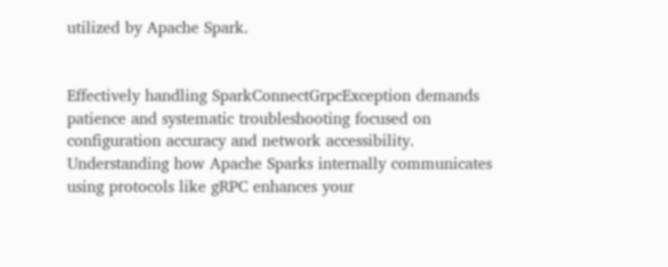utilized by Apache Spark.


Effectively handling SparkConnectGrpcException demands patience and systematic troubleshooting focused on configuration accuracy and network accessibility. Understanding how Apache Sparks internally communicates using protocols like gRPC enhances your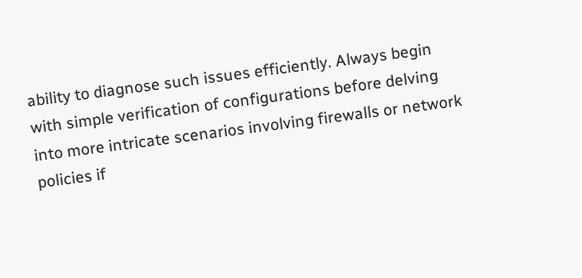ability to diagnose such issues efficiently. Always begin with simple verification of configurations before delving into more intricate scenarios involving firewalls or network policies if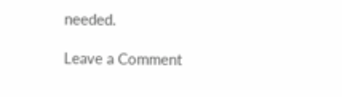needed.

Leave a Comment